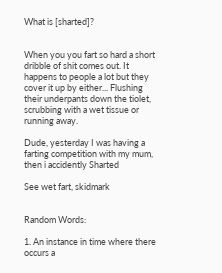What is [sharted]?


When you you fart so hard a short dribble of shit comes out. It happens to people a lot but they cover it up by either... Flushing their underpants down the tiolet, scrubbing with a wet tissue or running away.

Dude, yesterday I was having a farting competition with my mum, then i accidently Sharted

See wet fart, skidmark


Random Words:

1. An instance in time where there occurs a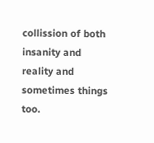collission of both insanity and reality and sometimes things too.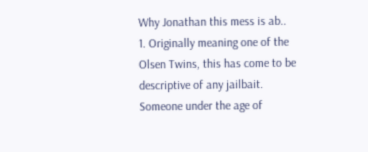Why Jonathan this mess is ab..
1. Originally meaning one of the Olsen Twins, this has come to be descriptive of any jailbait. Someone under the age of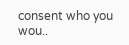consent who you wou..